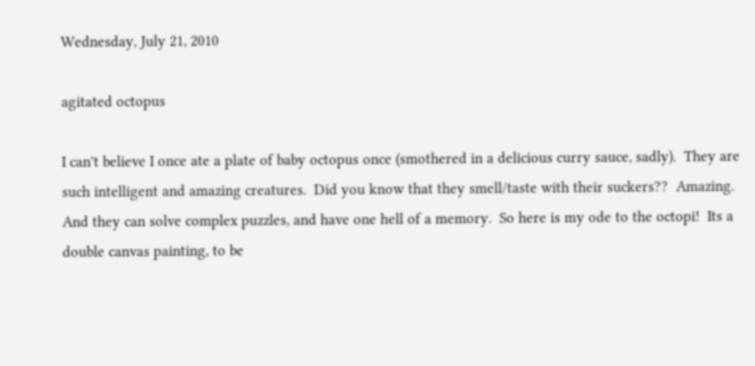Wednesday, July 21, 2010

agitated octopus

I can't believe I once ate a plate of baby octopus once (smothered in a delicious curry sauce, sadly).  They are such intelligent and amazing creatures.  Did you know that they smell/taste with their suckers??  Amazing.  And they can solve complex puzzles, and have one hell of a memory.  So here is my ode to the octopi!  Its a double canvas painting, to be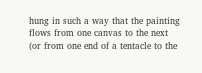hung in such a way that the painting flows from one canvas to the next (or from one end of a tentacle to the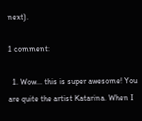next).

1 comment:

  1. Wow... this is super awesome! You are quite the artist Katarina. When I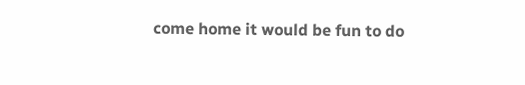come home it would be fun to do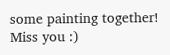some painting together! Miss you :)